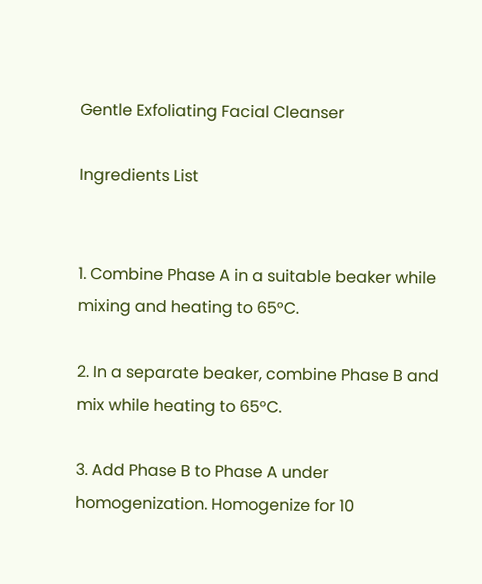Gentle Exfoliating Facial Cleanser

Ingredients List


1. Combine Phase A in a suitable beaker while mixing and heating to 65°C.

2. In a separate beaker, combine Phase B and mix while heating to 65°C.

3. Add Phase B to Phase A under homogenization. Homogenize for 10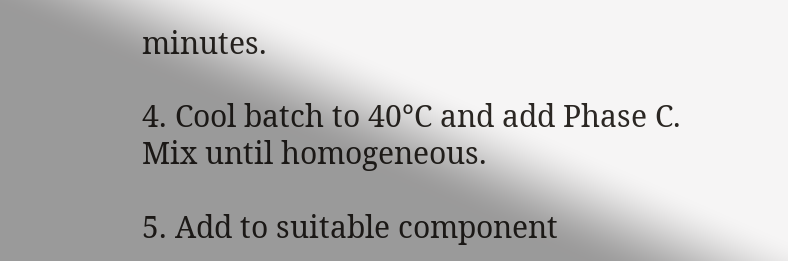minutes.

4. Cool batch to 40°C and add Phase C.
Mix until homogeneous.

5. Add to suitable component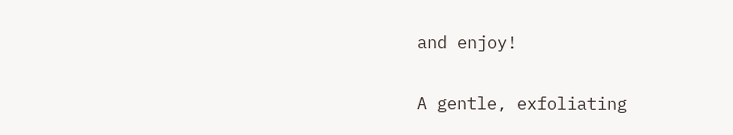and enjoy!


A gentle, exfoliating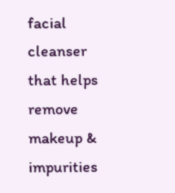facial cleanser that helps remove makeup & impurities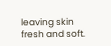leaving skin fresh and soft.